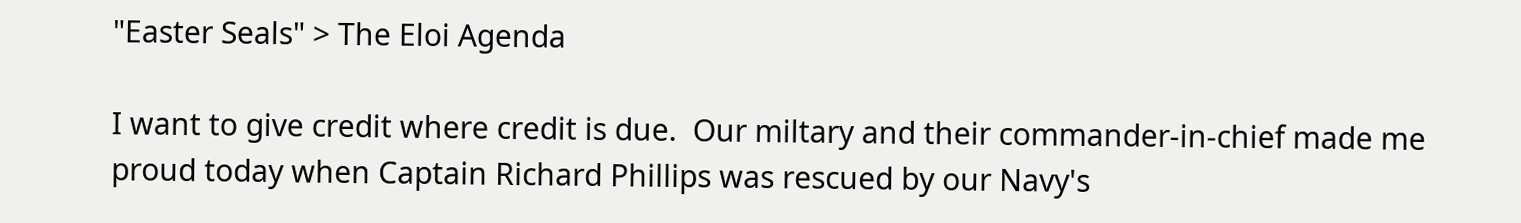"Easter Seals" > The Eloi Agenda

I want to give credit where credit is due.  Our miltary and their commander-in-chief made me proud today when Captain Richard Phillips was rescued by our Navy's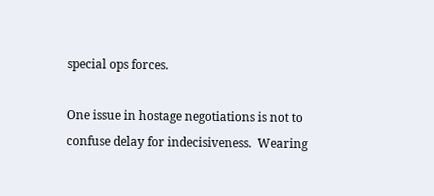special ops forces.

One issue in hostage negotiations is not to confuse delay for indecisiveness.  Wearing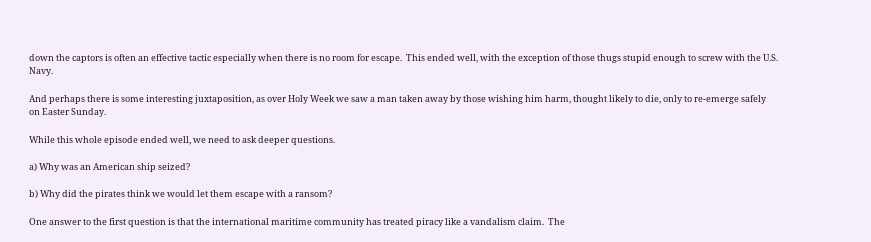down the captors is often an effective tactic especially when there is no room for escape.  This ended well, with the exception of those thugs stupid enough to screw with the U.S. Navy.

And perhaps there is some interesting juxtaposition, as over Holy Week we saw a man taken away by those wishing him harm, thought likely to die, only to re-emerge safely on Easter Sunday.

While this whole episode ended well, we need to ask deeper questions.

a) Why was an American ship seized?

b) Why did the pirates think we would let them escape with a ransom?

One answer to the first question is that the international maritime community has treated piracy like a vandalism claim.  The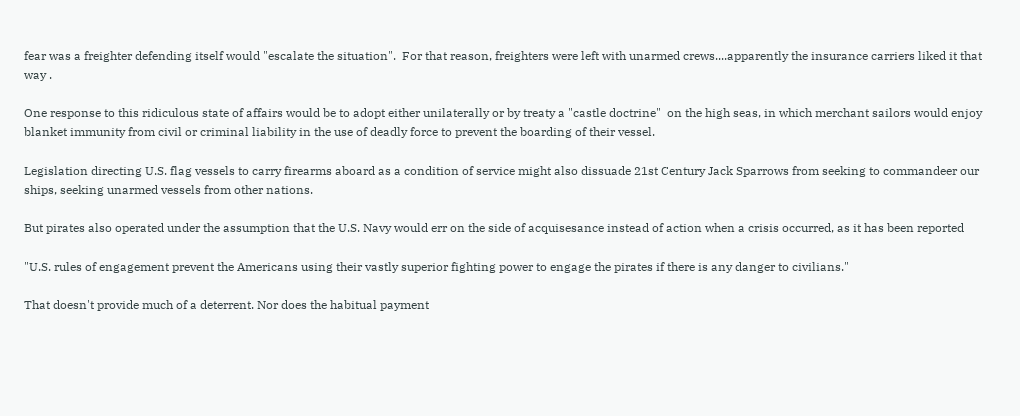fear was a freighter defending itself would "escalate the situation".  For that reason, freighters were left with unarmed crews....apparently the insurance carriers liked it that way .

One response to this ridiculous state of affairs would be to adopt either unilaterally or by treaty a "castle doctrine"  on the high seas, in which merchant sailors would enjoy blanket immunity from civil or criminal liability in the use of deadly force to prevent the boarding of their vessel.

Legislation directing U.S. flag vessels to carry firearms aboard as a condition of service might also dissuade 21st Century Jack Sparrows from seeking to commandeer our ships, seeking unarmed vessels from other nations.

But pirates also operated under the assumption that the U.S. Navy would err on the side of acquisesance instead of action when a crisis occurred, as it has been reported

"U.S. rules of engagement prevent the Americans using their vastly superior fighting power to engage the pirates if there is any danger to civilians."

That doesn't provide much of a deterrent. Nor does the habitual payment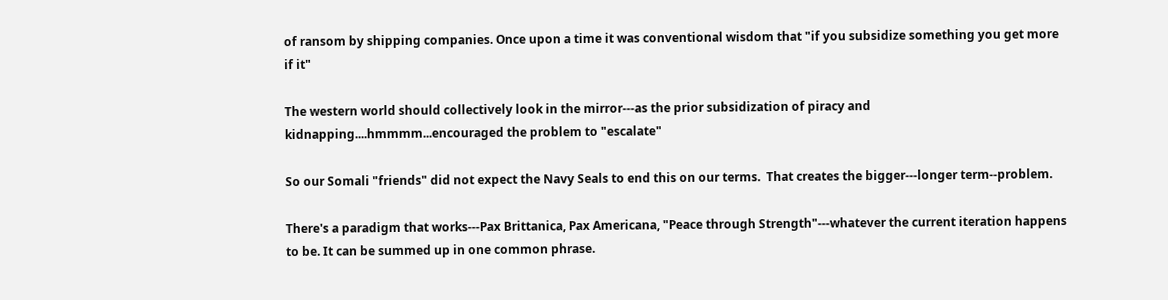of ransom by shipping companies. Once upon a time it was conventional wisdom that "if you subsidize something you get more if it"

The western world should collectively look in the mirror---as the prior subsidization of piracy and kidnapping....hmmmm...encouraged the problem to "escalate"

So our Somali "friends" did not expect the Navy Seals to end this on our terms.  That creates the bigger---longer term--problem.

There's a paradigm that works---Pax Brittanica, Pax Americana, "Peace through Strength"---whatever the current iteration happens to be. It can be summed up in one common phrase.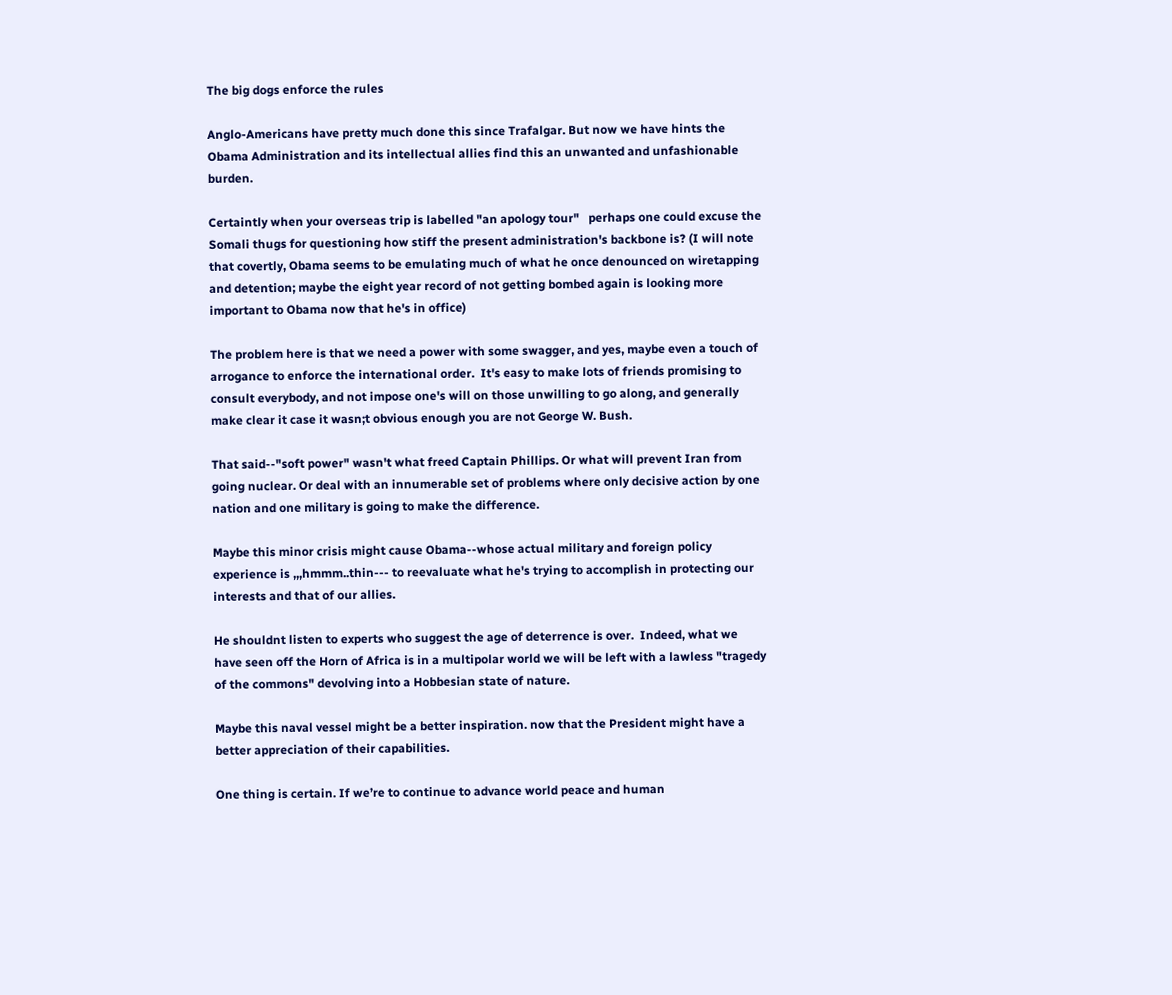The big dogs enforce the rules

Anglo-Americans have pretty much done this since Trafalgar. But now we have hints the Obama Administration and its intellectual allies find this an unwanted and unfashionable burden.

Certaintly when your overseas trip is labelled "an apology tour"   perhaps one could excuse the Somali thugs for questioning how stiff the present administration's backbone is? (I will note that covertly, Obama seems to be emulating much of what he once denounced on wiretapping   and detention; maybe the eight year record of not getting bombed again is looking more important to Obama now that he's in office)

The problem here is that we need a power with some swagger, and yes, maybe even a touch of arrogance to enforce the international order.  It's easy to make lots of friends promising to consult everybody, and not impose one's will on those unwilling to go along, and generally make clear it case it wasn;t obvious enough you are not George W. Bush.

That said--"soft power" wasn't what freed Captain Phillips. Or what will prevent Iran from going nuclear. Or deal with an innumerable set of problems where only decisive action by one nation and one military is going to make the difference.

Maybe this minor crisis might cause Obama--whose actual military and foreign policy experience is ,,,hmmm..thin--- to reevaluate what he's trying to accomplish in protecting our interests and that of our allies.

He shouldnt listen to experts who suggest the age of deterrence is over.  Indeed, what we have seen off the Horn of Africa is in a multipolar world we will be left with a lawless "tragedy of the commons" devolving into a Hobbesian state of nature.

Maybe this naval vessel might be a better inspiration. now that the President might have a better appreciation of their capabilities.

One thing is certain. If we’re to continue to advance world peace and human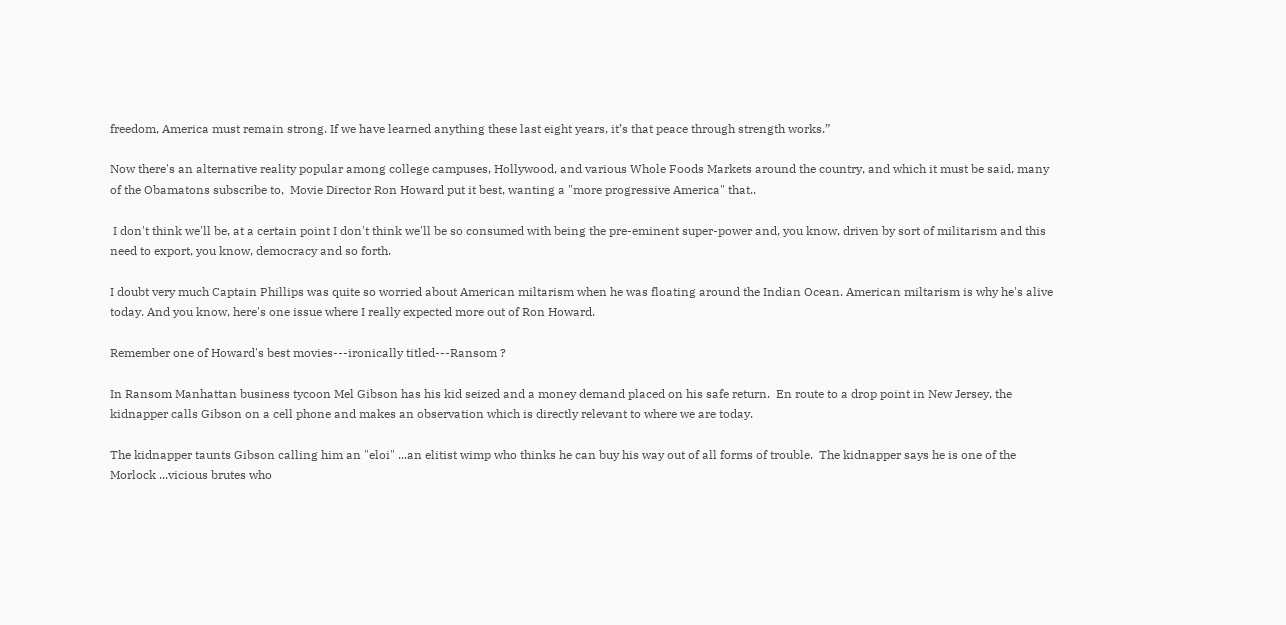freedom, America must remain strong. If we have learned anything these last eight years, it’s that peace through strength works.”

Now there's an alternative reality popular among college campuses, Hollywood, and various Whole Foods Markets around the country, and which it must be said, many of the Obamatons subscribe to,  Movie Director Ron Howard put it best, wanting a "more progressive America" that..

 I don't think we'll be, at a certain point I don't think we'll be so consumed with being the pre-eminent super-power and, you know, driven by sort of militarism and this need to export, you know, democracy and so forth.

I doubt very much Captain Phillips was quite so worried about American miltarism when he was floating around the Indian Ocean. American miltarism is why he's alive today. And you know, here's one issue where I really expected more out of Ron Howard.

Remember one of Howard's best movies---ironically titled---Ransom ?

In Ransom Manhattan business tycoon Mel Gibson has his kid seized and a money demand placed on his safe return.  En route to a drop point in New Jersey, the kidnapper calls Gibson on a cell phone and makes an observation which is directly relevant to where we are today.

The kidnapper taunts Gibson calling him an "eloi" ...an elitist wimp who thinks he can buy his way out of all forms of trouble.  The kidnapper says he is one of the Morlock ...vicious brutes who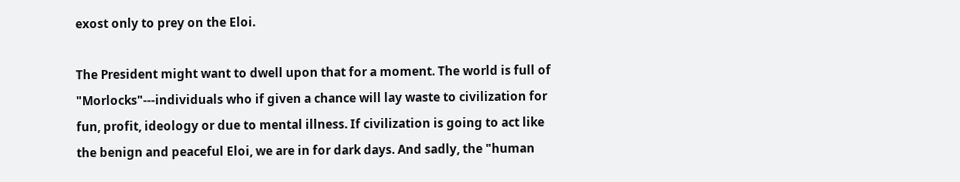exost only to prey on the Eloi.

The President might want to dwell upon that for a moment. The world is full of "Morlocks"---individuals who if given a chance will lay waste to civilization for fun, profit, ideology or due to mental illness. If civilization is going to act like the benign and peaceful Eloi, we are in for dark days. And sadly, the "human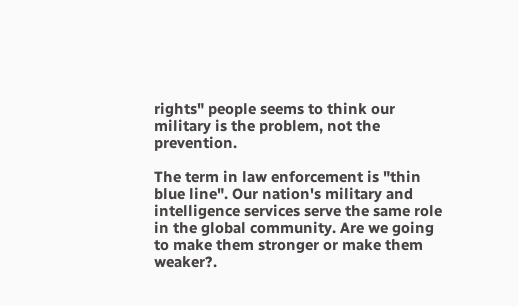rights" people seems to think our military is the problem, not the prevention.

The term in law enforcement is "thin blue line". Our nation's military and intelligence services serve the same role in the global community. Are we going to make them stronger or make them weaker?.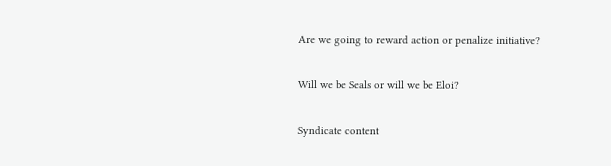Are we going to reward action or penalize initiative?

Will we be Seals or will we be Eloi?

Syndicate content